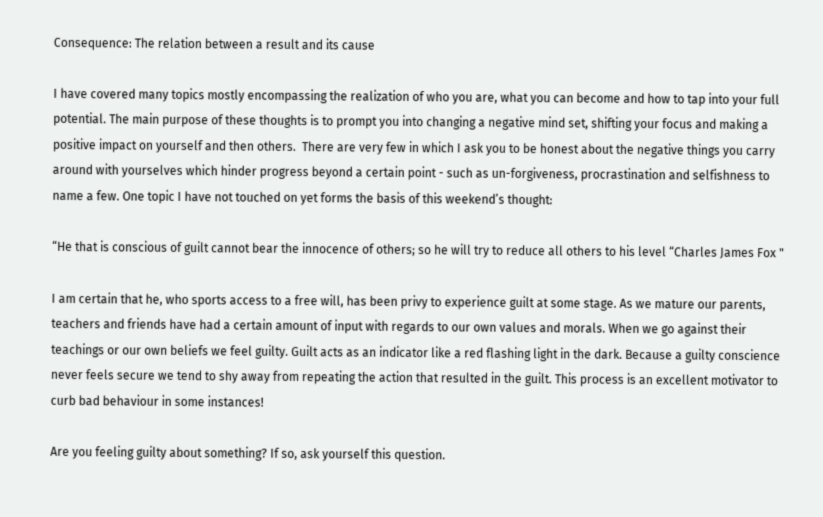Consequence: The relation between a result and its cause

I have covered many topics mostly encompassing the realization of who you are, what you can become and how to tap into your full potential. The main purpose of these thoughts is to prompt you into changing a negative mind set, shifting your focus and making a positive impact on yourself and then others.  There are very few in which I ask you to be honest about the negative things you carry around with yourselves which hinder progress beyond a certain point - such as un-forgiveness, procrastination and selfishness to name a few. One topic I have not touched on yet forms the basis of this weekend’s thought:

“He that is conscious of guilt cannot bear the innocence of others; so he will try to reduce all others to his level “Charles James Fox "

I am certain that he, who sports access to a free will, has been privy to experience guilt at some stage. As we mature our parents, teachers and friends have had a certain amount of input with regards to our own values and morals. When we go against their teachings or our own beliefs we feel guilty. Guilt acts as an indicator like a red flashing light in the dark. Because a guilty conscience never feels secure we tend to shy away from repeating the action that resulted in the guilt. This process is an excellent motivator to curb bad behaviour in some instances!

Are you feeling guilty about something? If so, ask yourself this question.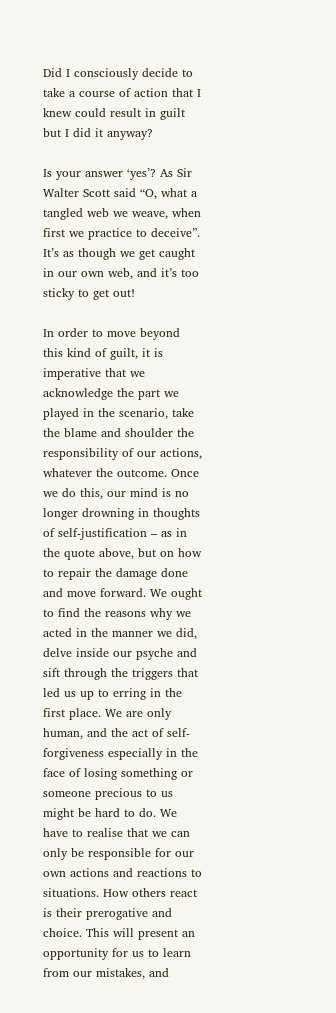Did I consciously decide to take a course of action that I knew could result in guilt but I did it anyway?

Is your answer ‘yes’? As Sir Walter Scott said “O, what a tangled web we weave, when first we practice to deceive”. It’s as though we get caught in our own web, and it’s too sticky to get out!

In order to move beyond this kind of guilt, it is imperative that we acknowledge the part we played in the scenario, take the blame and shoulder the responsibility of our actions, whatever the outcome. Once we do this, our mind is no longer drowning in thoughts of self-justification – as in the quote above, but on how to repair the damage done and move forward. We ought to find the reasons why we acted in the manner we did, delve inside our psyche and sift through the triggers that led us up to erring in the first place. We are only human, and the act of self-forgiveness especially in the face of losing something or someone precious to us might be hard to do. We have to realise that we can only be responsible for our own actions and reactions to situations. How others react is their prerogative and choice. This will present an opportunity for us to learn from our mistakes, and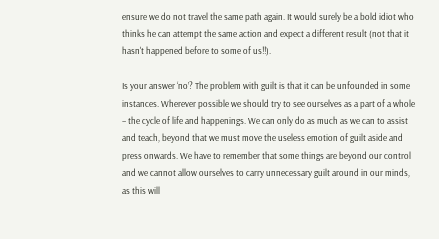ensure we do not travel the same path again. It would surely be a bold idiot who thinks he can attempt the same action and expect a different result (not that it hasn't happened before to some of us!!).

Is your answer ‘no’? The problem with guilt is that it can be unfounded in some instances. Wherever possible we should try to see ourselves as a part of a whole – the cycle of life and happenings. We can only do as much as we can to assist and teach, beyond that we must move the useless emotion of guilt aside and press onwards. We have to remember that some things are beyond our control and we cannot allow ourselves to carry unnecessary guilt around in our minds, as this will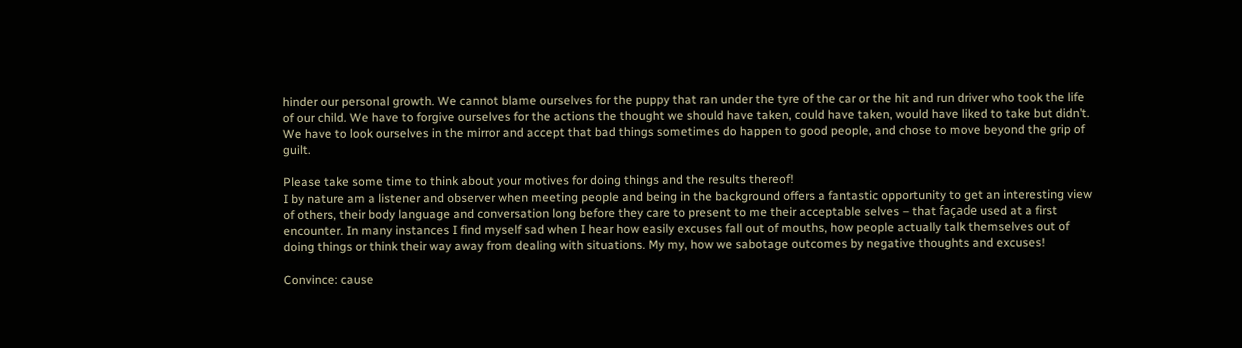hinder our personal growth. We cannot blame ourselves for the puppy that ran under the tyre of the car or the hit and run driver who took the life of our child. We have to forgive ourselves for the actions the thought we should have taken, could have taken, would have liked to take but didn’t. We have to look ourselves in the mirror and accept that bad things sometimes do happen to good people, and chose to move beyond the grip of guilt.

Please take some time to think about your motives for doing things and the results thereof!
I by nature am a listener and observer when meeting people and being in the background offers a fantastic opportunity to get an interesting view of others, their body language and conversation long before they care to present to me their acceptable selves – that façade used at a first encounter. In many instances I find myself sad when I hear how easily excuses fall out of mouths, how people actually talk themselves out of doing things or think their way away from dealing with situations. My my, how we sabotage outcomes by negative thoughts and excuses!

Convince: cause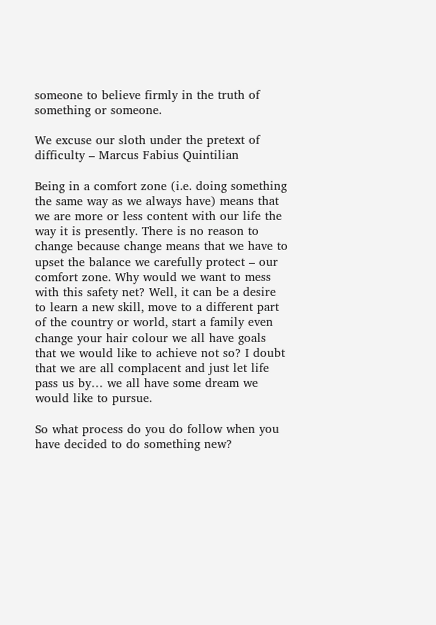someone to believe firmly in the truth of something or someone.

We excuse our sloth under the pretext of difficulty – Marcus Fabius Quintilian

Being in a comfort zone (i.e. doing something the same way as we always have) means that we are more or less content with our life the way it is presently. There is no reason to change because change means that we have to upset the balance we carefully protect – our comfort zone. Why would we want to mess with this safety net? Well, it can be a desire to learn a new skill, move to a different part of the country or world, start a family even change your hair colour we all have goals that we would like to achieve not so? I doubt that we are all complacent and just let life pass us by… we all have some dream we would like to pursue.

So what process do you do follow when you have decided to do something new?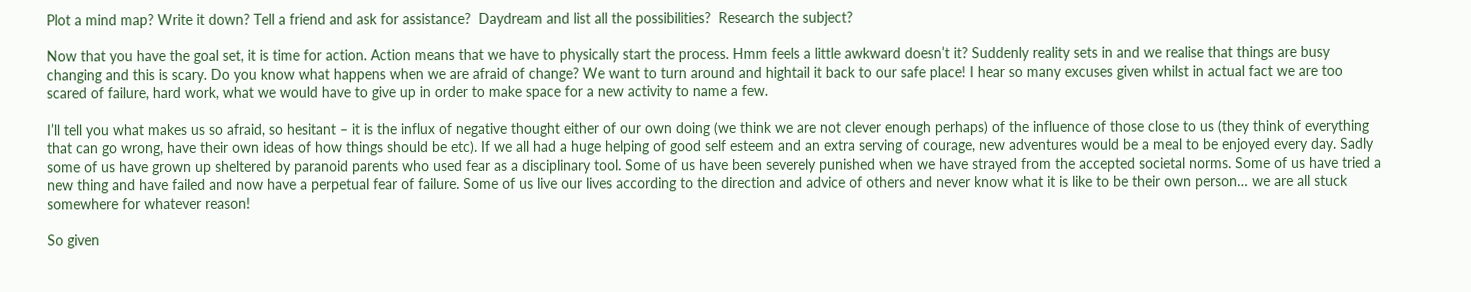Plot a mind map? Write it down? Tell a friend and ask for assistance?  Daydream and list all the possibilities?  Research the subject?

Now that you have the goal set, it is time for action. Action means that we have to physically start the process. Hmm feels a little awkward doesn’t it? Suddenly reality sets in and we realise that things are busy changing and this is scary. Do you know what happens when we are afraid of change? We want to turn around and hightail it back to our safe place! I hear so many excuses given whilst in actual fact we are too scared of failure, hard work, what we would have to give up in order to make space for a new activity to name a few.

I’ll tell you what makes us so afraid, so hesitant – it is the influx of negative thought either of our own doing (we think we are not clever enough perhaps) of the influence of those close to us (they think of everything that can go wrong, have their own ideas of how things should be etc). If we all had a huge helping of good self esteem and an extra serving of courage, new adventures would be a meal to be enjoyed every day. Sadly some of us have grown up sheltered by paranoid parents who used fear as a disciplinary tool. Some of us have been severely punished when we have strayed from the accepted societal norms. Some of us have tried a new thing and have failed and now have a perpetual fear of failure. Some of us live our lives according to the direction and advice of others and never know what it is like to be their own person… we are all stuck somewhere for whatever reason!

So given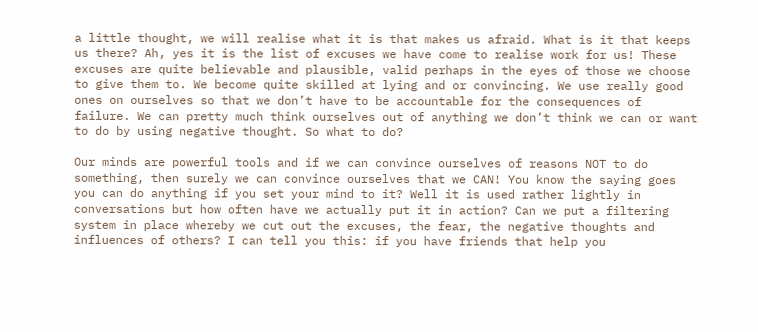a little thought, we will realise what it is that makes us afraid. What is it that keeps us there? Ah, yes it is the list of excuses we have come to realise work for us! These excuses are quite believable and plausible, valid perhaps in the eyes of those we choose to give them to. We become quite skilled at lying and or convincing. We use really good ones on ourselves so that we don’t have to be accountable for the consequences of failure. We can pretty much think ourselves out of anything we don’t think we can or want to do by using negative thought. So what to do?

Our minds are powerful tools and if we can convince ourselves of reasons NOT to do something, then surely we can convince ourselves that we CAN! You know the saying goes you can do anything if you set your mind to it? Well it is used rather lightly in conversations but how often have we actually put it in action? Can we put a filtering system in place whereby we cut out the excuses, the fear, the negative thoughts and influences of others? I can tell you this: if you have friends that help you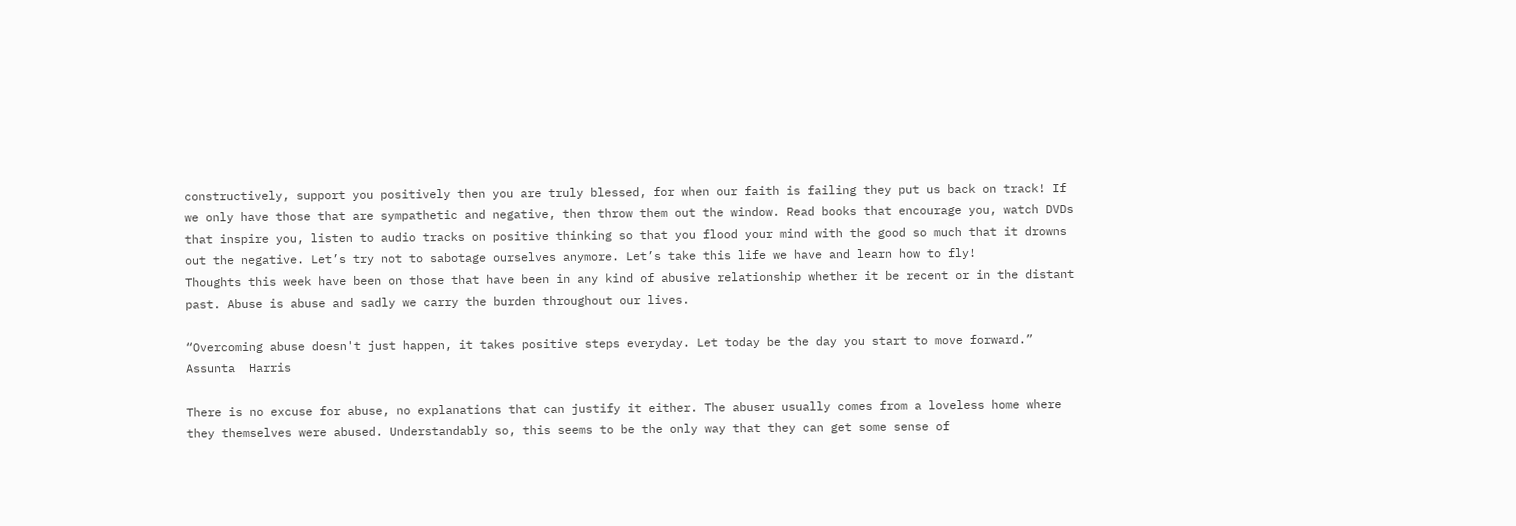constructively, support you positively then you are truly blessed, for when our faith is failing they put us back on track! If we only have those that are sympathetic and negative, then throw them out the window. Read books that encourage you, watch DVDs that inspire you, listen to audio tracks on positive thinking so that you flood your mind with the good so much that it drowns out the negative. Let’s try not to sabotage ourselves anymore. Let’s take this life we have and learn how to fly!
Thoughts this week have been on those that have been in any kind of abusive relationship whether it be recent or in the distant past. Abuse is abuse and sadly we carry the burden throughout our lives.

“Overcoming abuse doesn't just happen, it takes positive steps everyday. Let today be the day you start to move forward.” Assunta  Harris

There is no excuse for abuse, no explanations that can justify it either. The abuser usually comes from a loveless home where they themselves were abused. Understandably so, this seems to be the only way that they can get some sense of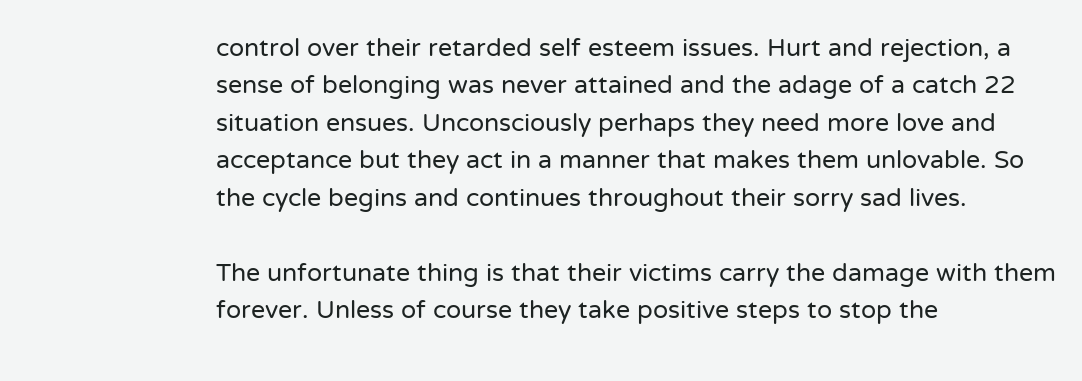control over their retarded self esteem issues. Hurt and rejection, a sense of belonging was never attained and the adage of a catch 22 situation ensues. Unconsciously perhaps they need more love and acceptance but they act in a manner that makes them unlovable. So the cycle begins and continues throughout their sorry sad lives.

The unfortunate thing is that their victims carry the damage with them forever. Unless of course they take positive steps to stop the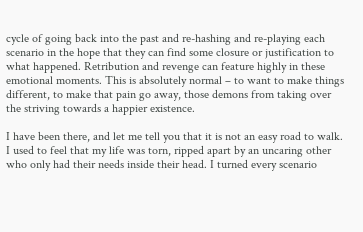cycle of going back into the past and re-hashing and re-playing each scenario in the hope that they can find some closure or justification to what happened. Retribution and revenge can feature highly in these emotional moments. This is absolutely normal – to want to make things different, to make that pain go away, those demons from taking over the striving towards a happier existence.

I have been there, and let me tell you that it is not an easy road to walk. I used to feel that my life was torn, ripped apart by an uncaring other who only had their needs inside their head. I turned every scenario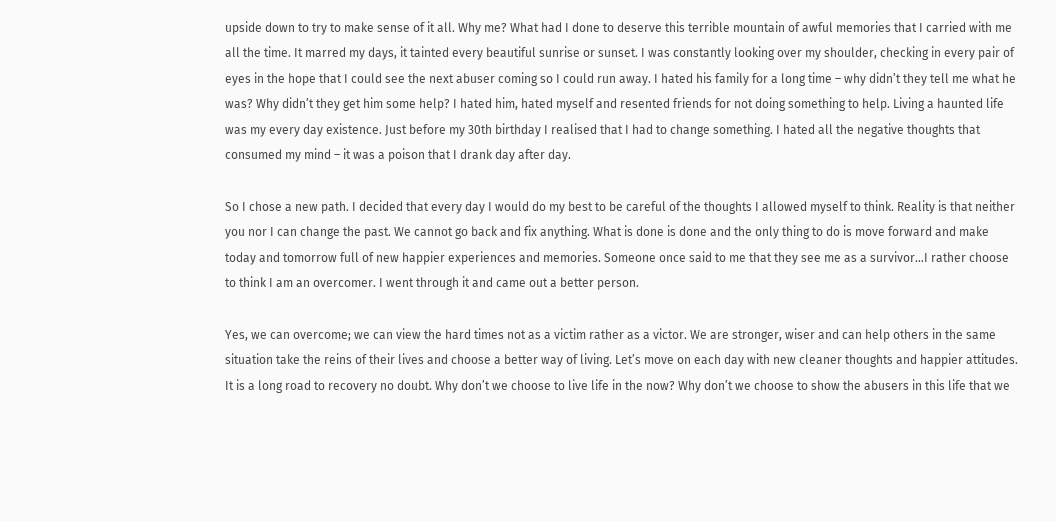upside down to try to make sense of it all. Why me? What had I done to deserve this terrible mountain of awful memories that I carried with me all the time. It marred my days, it tainted every beautiful sunrise or sunset. I was constantly looking over my shoulder, checking in every pair of eyes in the hope that I could see the next abuser coming so I could run away. I hated his family for a long time – why didn’t they tell me what he was? Why didn’t they get him some help? I hated him, hated myself and resented friends for not doing something to help. Living a haunted life was my every day existence. Just before my 30th birthday I realised that I had to change something. I hated all the negative thoughts that consumed my mind – it was a poison that I drank day after day.

So I chose a new path. I decided that every day I would do my best to be careful of the thoughts I allowed myself to think. Reality is that neither you nor I can change the past. We cannot go back and fix anything. What is done is done and the only thing to do is move forward and make today and tomorrow full of new happier experiences and memories. Someone once said to me that they see me as a survivor...I rather choose to think I am an overcomer. I went through it and came out a better person.

Yes, we can overcome; we can view the hard times not as a victim rather as a victor. We are stronger, wiser and can help others in the same situation take the reins of their lives and choose a better way of living. Let’s move on each day with new cleaner thoughts and happier attitudes. It is a long road to recovery no doubt. Why don’t we choose to live life in the now? Why don’t we choose to show the abusers in this life that we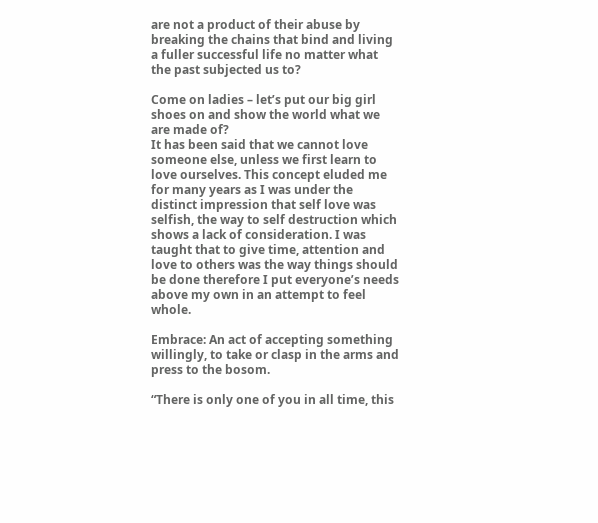are not a product of their abuse by breaking the chains that bind and living a fuller successful life no matter what the past subjected us to?

Come on ladies – let’s put our big girl shoes on and show the world what we are made of?
It has been said that we cannot love someone else, unless we first learn to love ourselves. This concept eluded me for many years as I was under the distinct impression that self love was selfish, the way to self destruction which shows a lack of consideration. I was taught that to give time, attention and love to others was the way things should be done therefore I put everyone’s needs above my own in an attempt to feel whole.

Embrace: An act of accepting something willingly, to take or clasp in the arms and press to the bosom.

“There is only one of you in all time, this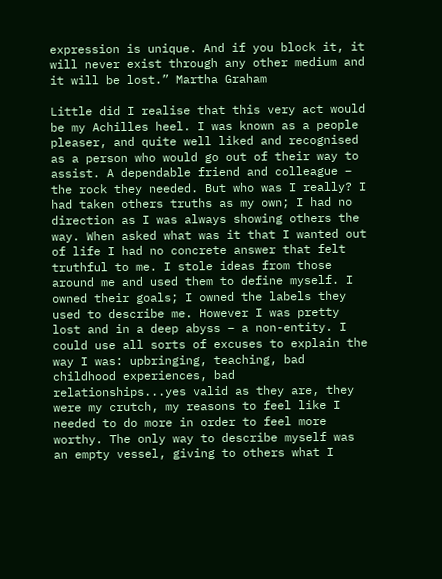expression is unique. And if you block it, it will never exist through any other medium and it will be lost.” Martha Graham

Little did I realise that this very act would be my Achilles heel. I was known as a people pleaser, and quite well liked and recognised as a person who would go out of their way to assist. A dependable friend and colleague – the rock they needed. But who was I really? I had taken others truths as my own; I had no direction as I was always showing others the way. When asked what was it that I wanted out of life I had no concrete answer that felt truthful to me. I stole ideas from those around me and used them to define myself. I owned their goals; I owned the labels they used to describe me. However I was pretty lost and in a deep abyss – a non-entity. I could use all sorts of excuses to explain the way I was: upbringing, teaching, bad childhood experiences, bad relationships...yes valid as they are, they were my crutch, my reasons to feel like I needed to do more in order to feel more worthy. The only way to describe myself was an empty vessel, giving to others what I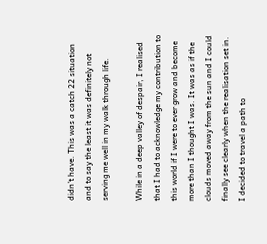didn’t have. This was a catch 22 situation and to say the least it was definitely not serving me well in my walk through life.

While in a deep valley of despair, I realised that I had to acknowledge my contribution to this world if I were to ever grow and become more than I thought I was. It was as if the clouds moved away from the sun and I could finally see clearly when the realisation set in. I decided to travel a path to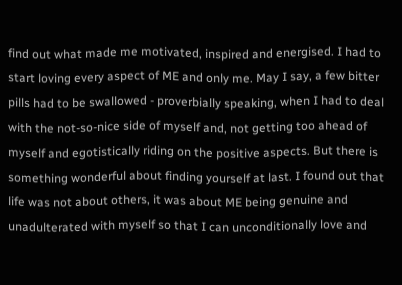find out what made me motivated, inspired and energised. I had to start loving every aspect of ME and only me. May I say, a few bitter pills had to be swallowed - proverbially speaking, when I had to deal with the not-so-nice side of myself and, not getting too ahead of myself and egotistically riding on the positive aspects. But there is something wonderful about finding yourself at last. I found out that life was not about others, it was about ME being genuine and unadulterated with myself so that I can unconditionally love and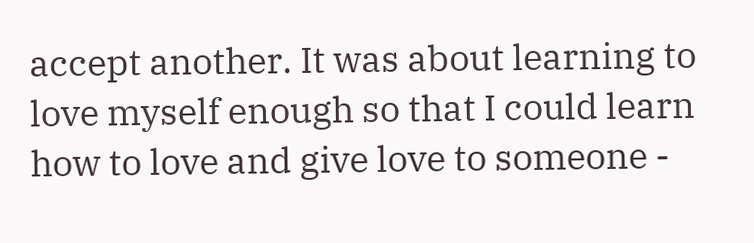accept another. It was about learning to love myself enough so that I could learn how to love and give love to someone -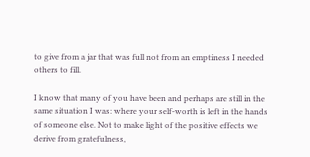to give from a jar that was full not from an emptiness I needed others to fill.

I know that many of you have been and perhaps are still in the same situation I was: where your self-worth is left in the hands of someone else. Not to make light of the positive effects we derive from gratefulness,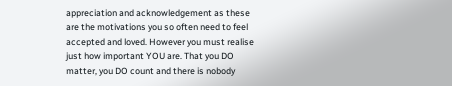appreciation and acknowledgement as these are the motivations you so often need to feel accepted and loved. However you must realise just how important YOU are. That you DO matter, you DO count and there is nobody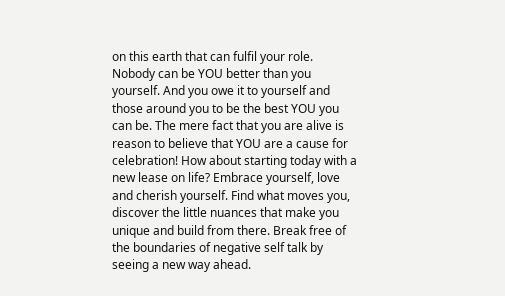on this earth that can fulfil your role. Nobody can be YOU better than you yourself. And you owe it to yourself and those around you to be the best YOU you can be. The mere fact that you are alive is reason to believe that YOU are a cause for celebration! How about starting today with a new lease on life? Embrace yourself, love and cherish yourself. Find what moves you, discover the little nuances that make you unique and build from there. Break free of the boundaries of negative self talk by seeing a new way ahead.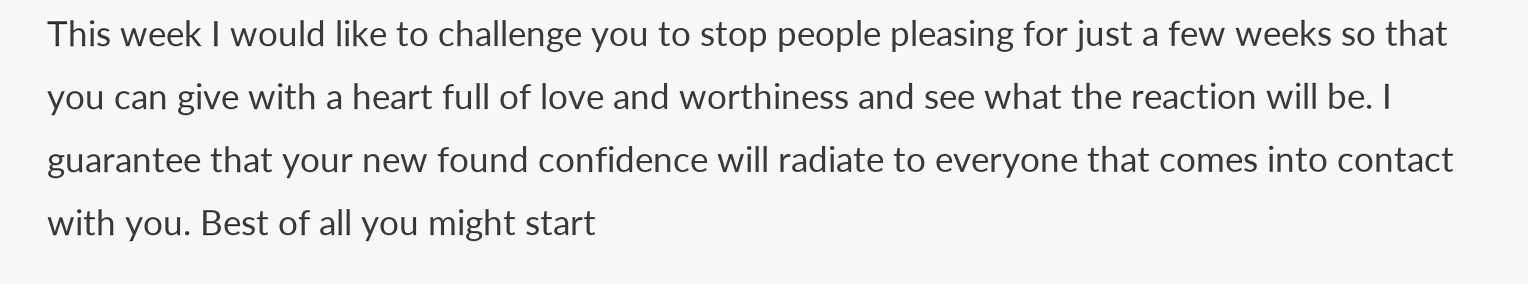This week I would like to challenge you to stop people pleasing for just a few weeks so that you can give with a heart full of love and worthiness and see what the reaction will be. I guarantee that your new found confidence will radiate to everyone that comes into contact with you. Best of all you might start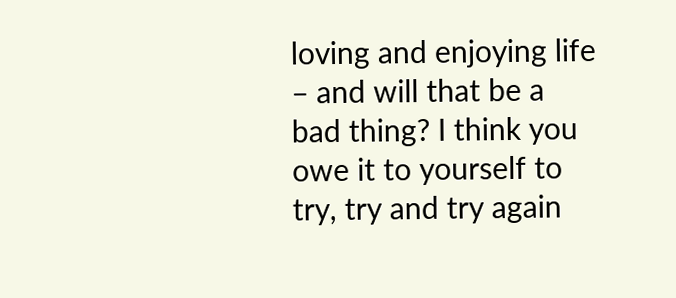loving and enjoying life – and will that be a bad thing? I think you owe it to yourself to try, try and try again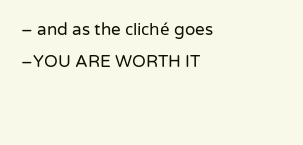– and as the cliché goes –YOU ARE WORTH IT